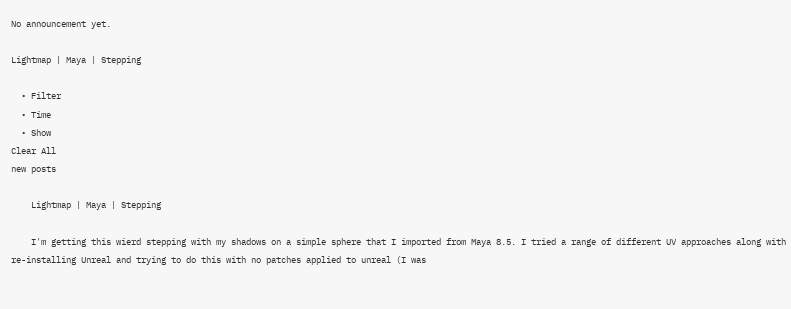No announcement yet.

Lightmap | Maya | Stepping

  • Filter
  • Time
  • Show
Clear All
new posts

    Lightmap | Maya | Stepping

    I'm getting this wierd stepping with my shadows on a simple sphere that I imported from Maya 8.5. I tried a range of different UV approaches along with re-installing Unreal and trying to do this with no patches applied to unreal (I was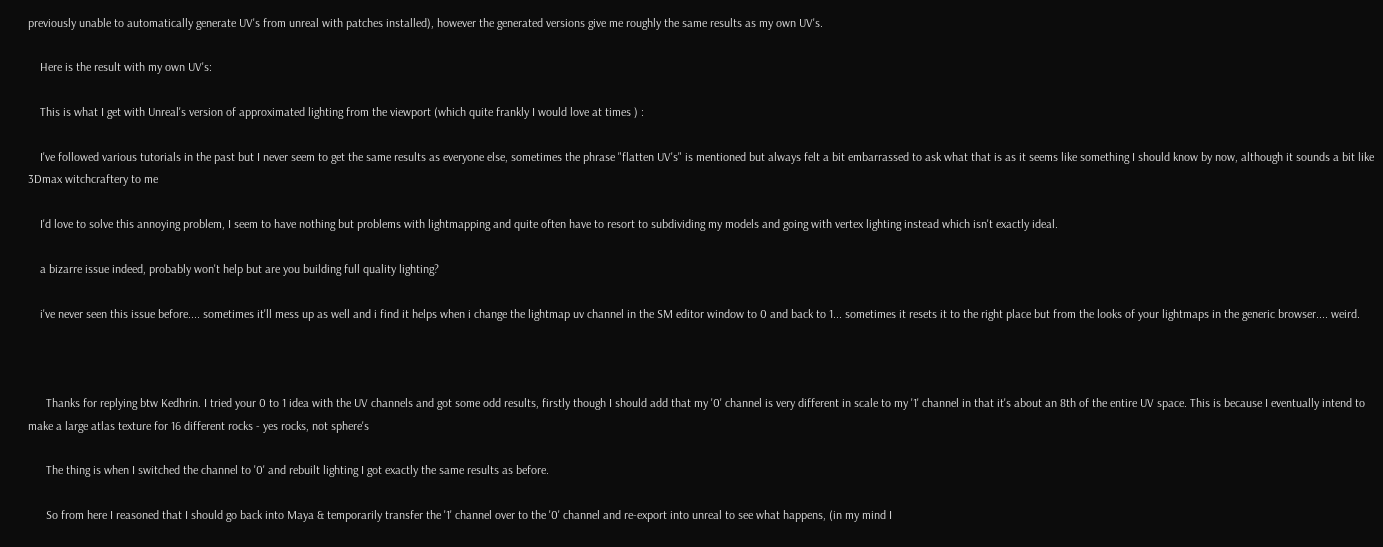previously unable to automatically generate UV's from unreal with patches installed), however the generated versions give me roughly the same results as my own UV's.

    Here is the result with my own UV's:

    This is what I get with Unreal's version of approximated lighting from the viewport (which quite frankly I would love at times ) :

    I've followed various tutorials in the past but I never seem to get the same results as everyone else, sometimes the phrase "flatten UV's" is mentioned but always felt a bit embarrassed to ask what that is as it seems like something I should know by now, although it sounds a bit like 3Dmax witchcraftery to me

    I'd love to solve this annoying problem, I seem to have nothing but problems with lightmapping and quite often have to resort to subdividing my models and going with vertex lighting instead which isn't exactly ideal.

    a bizarre issue indeed, probably won't help but are you building full quality lighting?

    i've never seen this issue before.... sometimes it'll mess up as well and i find it helps when i change the lightmap uv channel in the SM editor window to 0 and back to 1... sometimes it resets it to the right place but from the looks of your lightmaps in the generic browser.... weird.



      Thanks for replying btw Kedhrin. I tried your 0 to 1 idea with the UV channels and got some odd results, firstly though I should add that my '0' channel is very different in scale to my '1' channel in that it's about an 8th of the entire UV space. This is because I eventually intend to make a large atlas texture for 16 different rocks - yes rocks, not sphere's

      The thing is when I switched the channel to '0' and rebuilt lighting I got exactly the same results as before.

      So from here I reasoned that I should go back into Maya & temporarily transfer the '1' channel over to the '0' channel and re-export into unreal to see what happens, (in my mind I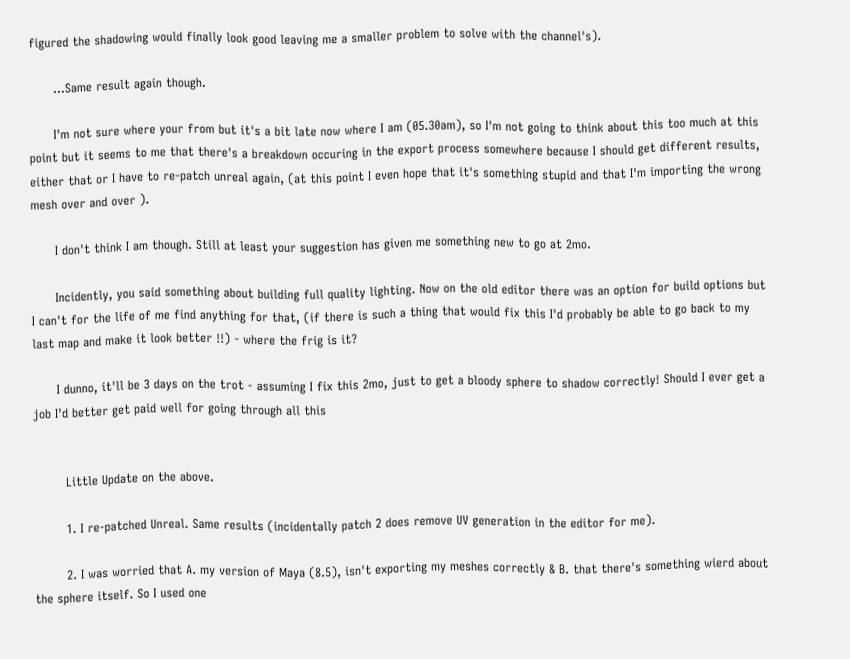figured the shadowing would finally look good leaving me a smaller problem to solve with the channel's).

      ...Same result again though.

      I'm not sure where your from but it's a bit late now where I am (05.30am), so I'm not going to think about this too much at this point but it seems to me that there's a breakdown occuring in the export process somewhere because I should get different results, either that or I have to re-patch unreal again, (at this point I even hope that it's something stupid and that I'm importing the wrong mesh over and over ).

      I don't think I am though. Still at least your suggestion has given me something new to go at 2mo.

      Incidently, you said something about building full quality lighting. Now on the old editor there was an option for build options but I can't for the life of me find anything for that, (if there is such a thing that would fix this I'd probably be able to go back to my last map and make it look better !!) - where the frig is it?

      I dunno, it'll be 3 days on the trot - assuming I fix this 2mo, just to get a bloody sphere to shadow correctly! Should I ever get a job I'd better get paid well for going through all this


        Little Update on the above.

        1. I re-patched Unreal. Same results (incidentally patch 2 does remove UV generation in the editor for me).

        2. I was worried that A. my version of Maya (8.5), isn't exporting my meshes correctly & B. that there's something wierd about the sphere itself. So I used one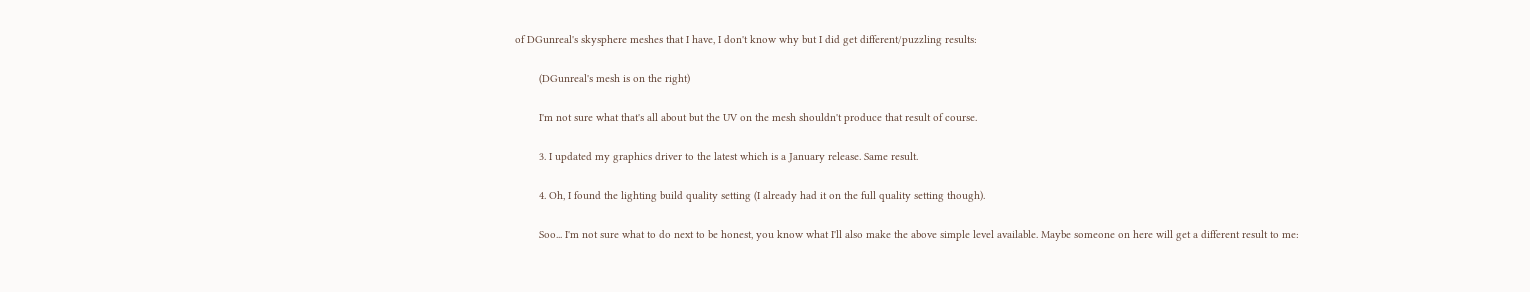of DGunreal's skysphere meshes that I have, I don't know why but I did get different/puzzling results:

        (DGunreal's mesh is on the right)

        I'm not sure what that's all about but the UV on the mesh shouldn't produce that result of course.

        3. I updated my graphics driver to the latest which is a January release. Same result.

        4. Oh, I found the lighting build quality setting (I already had it on the full quality setting though).

        Soo... I'm not sure what to do next to be honest, you know what I'll also make the above simple level available. Maybe someone on here will get a different result to me: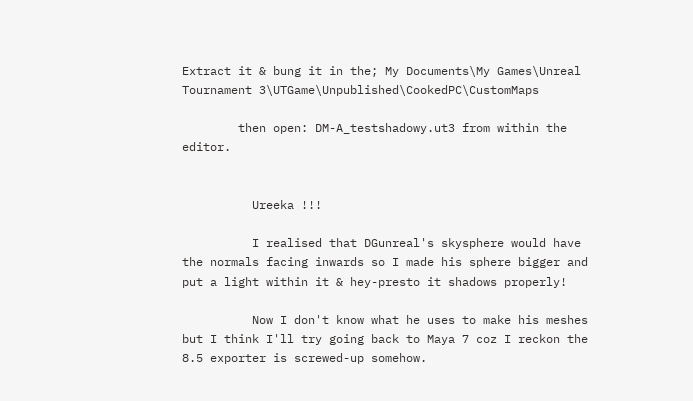Extract it & bung it in the; My Documents\My Games\Unreal Tournament 3\UTGame\Unpublished\CookedPC\CustomMaps

        then open: DM-A_testshadowy.ut3 from within the editor.


          Ureeka !!!

          I realised that DGunreal's skysphere would have the normals facing inwards so I made his sphere bigger and put a light within it & hey-presto it shadows properly!

          Now I don't know what he uses to make his meshes but I think I'll try going back to Maya 7 coz I reckon the 8.5 exporter is screwed-up somehow.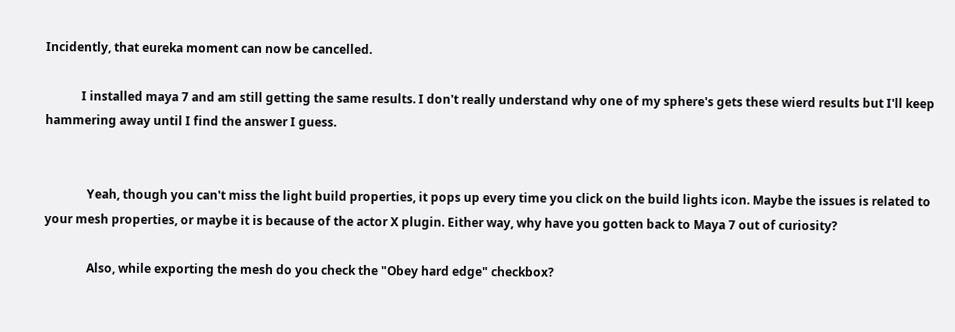Incidently, that eureka moment can now be cancelled.

            I installed maya 7 and am still getting the same results. I don't really understand why one of my sphere's gets these wierd results but I'll keep hammering away until I find the answer I guess.


              Yeah, though you can't miss the light build properties, it pops up every time you click on the build lights icon. Maybe the issues is related to your mesh properties, or maybe it is because of the actor X plugin. Either way, why have you gotten back to Maya 7 out of curiosity?

              Also, while exporting the mesh do you check the "Obey hard edge" checkbox?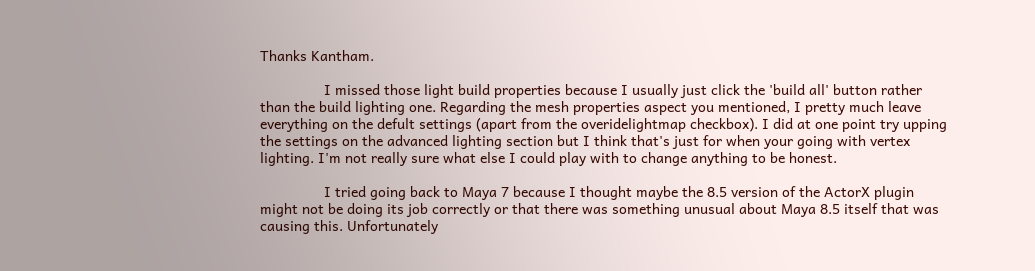Thanks Kantham.

                I missed those light build properties because I usually just click the 'build all' button rather than the build lighting one. Regarding the mesh properties aspect you mentioned, I pretty much leave everything on the defult settings (apart from the overidelightmap checkbox). I did at one point try upping the settings on the advanced lighting section but I think that's just for when your going with vertex lighting. I'm not really sure what else I could play with to change anything to be honest.

                I tried going back to Maya 7 because I thought maybe the 8.5 version of the ActorX plugin might not be doing its job correctly or that there was something unusual about Maya 8.5 itself that was causing this. Unfortunately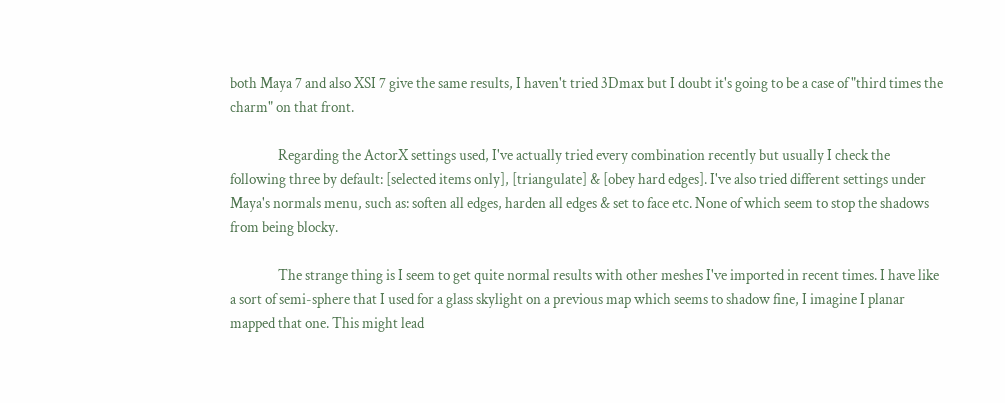both Maya 7 and also XSI 7 give the same results, I haven't tried 3Dmax but I doubt it's going to be a case of "third times the charm" on that front.

                Regarding the ActorX settings used, I've actually tried every combination recently but usually I check the following three by default: [selected items only], [triangulate] & [obey hard edges]. I've also tried different settings under Maya's normals menu, such as: soften all edges, harden all edges & set to face etc. None of which seem to stop the shadows from being blocky.

                The strange thing is I seem to get quite normal results with other meshes I've imported in recent times. I have like a sort of semi-sphere that I used for a glass skylight on a previous map which seems to shadow fine, I imagine I planar mapped that one. This might lead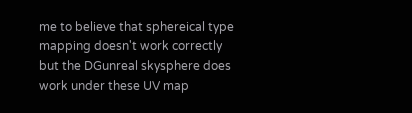me to believe that sphereical type mapping doesn't work correctly but the DGunreal skysphere does work under these UV map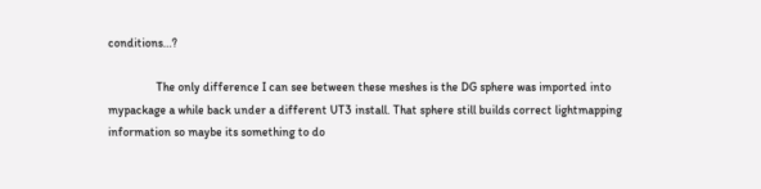conditions...?

                The only difference I can see between these meshes is the DG sphere was imported into mypackage a while back under a different UT3 install. That sphere still builds correct lightmapping information so maybe its something to do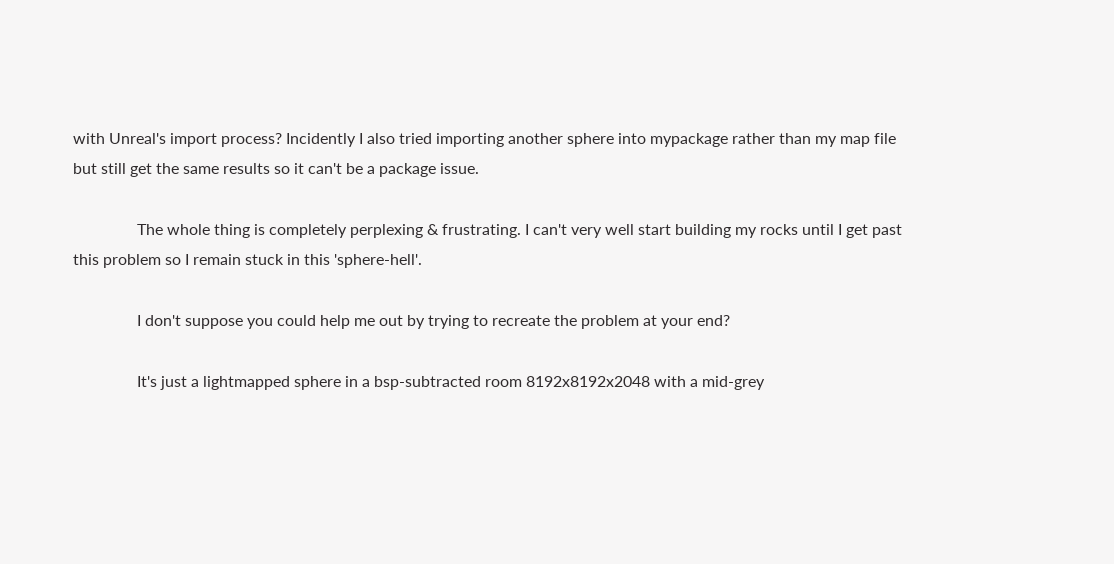with Unreal's import process? Incidently I also tried importing another sphere into mypackage rather than my map file but still get the same results so it can't be a package issue.

                The whole thing is completely perplexing & frustrating. I can't very well start building my rocks until I get past this problem so I remain stuck in this 'sphere-hell'.

                I don't suppose you could help me out by trying to recreate the problem at your end?

                It's just a lightmapped sphere in a bsp-subtracted room 8192x8192x2048 with a mid-grey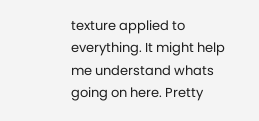texture applied to everything. It might help me understand whats going on here. Pretty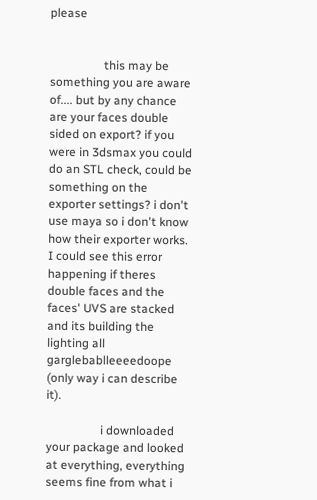please


                  this may be something you are aware of.... but by any chance are your faces double sided on export? if you were in 3dsmax you could do an STL check, could be something on the exporter settings? i don't use maya so i don't know how their exporter works. I could see this error happening if theres double faces and the faces' UVS are stacked and its building the lighting all garglebablleeeedoope (only way i can describe it).

                  i downloaded your package and looked at everything, everything seems fine from what i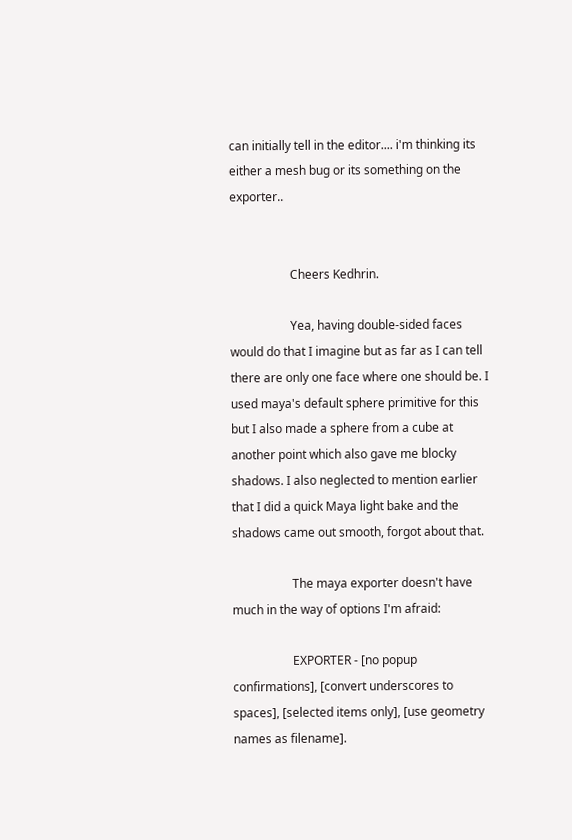can initially tell in the editor.... i'm thinking its either a mesh bug or its something on the exporter..


                    Cheers Kedhrin.

                    Yea, having double-sided faces would do that I imagine but as far as I can tell there are only one face where one should be. I used maya's default sphere primitive for this but I also made a sphere from a cube at another point which also gave me blocky shadows. I also neglected to mention earlier that I did a quick Maya light bake and the shadows came out smooth, forgot about that.

                    The maya exporter doesn't have much in the way of options I'm afraid:

                    EXPORTER - [no popup confirmations], [convert underscores to spaces], [selected items only], [use geometry names as filename].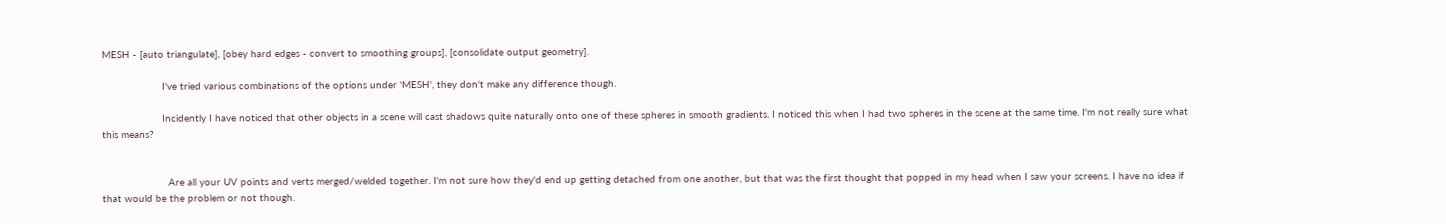MESH - [auto triangulate], [obey hard edges - convert to smoothing groups], [consolidate output geometry].

                    I've tried various combinations of the options under 'MESH', they don't make any difference though.

                    Incidently I have noticed that other objects in a scene will cast shadows quite naturally onto one of these spheres in smooth gradients. I noticed this when I had two spheres in the scene at the same time. I'm not really sure what this means?


                      Are all your UV points and verts merged/welded together. I'm not sure how they'd end up getting detached from one another, but that was the first thought that popped in my head when I saw your screens. I have no idea if that would be the problem or not though.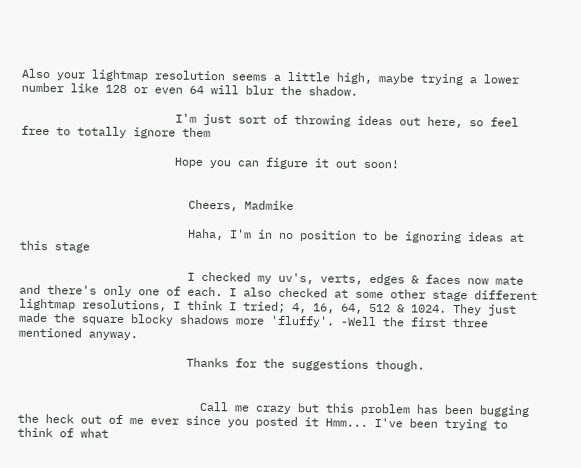Also your lightmap resolution seems a little high, maybe trying a lower number like 128 or even 64 will blur the shadow.

                      I'm just sort of throwing ideas out here, so feel free to totally ignore them

                      Hope you can figure it out soon!


                        Cheers, Madmike

                        Haha, I'm in no position to be ignoring ideas at this stage

                        I checked my uv's, verts, edges & faces now mate and there's only one of each. I also checked at some other stage different lightmap resolutions, I think I tried; 4, 16, 64, 512 & 1024. They just made the square blocky shadows more 'fluffy'. -Well the first three mentioned anyway.

                        Thanks for the suggestions though.


                          Call me crazy but this problem has been bugging the heck out of me ever since you posted it Hmm... I've been trying to think of what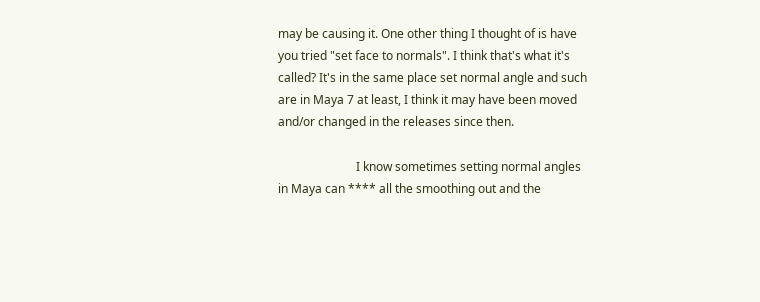may be causing it. One other thing I thought of is have you tried "set face to normals". I think that's what it's called? It's in the same place set normal angle and such are in Maya 7 at least, I think it may have been moved and/or changed in the releases since then.

                          I know sometimes setting normal angles in Maya can **** all the smoothing out and the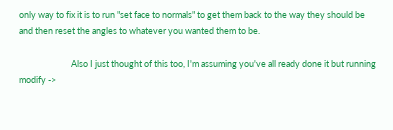only way to fix it is to run "set face to normals" to get them back to the way they should be and then reset the angles to whatever you wanted them to be.

                          Also I just thought of this too, I'm assuming you've all ready done it but running modify ->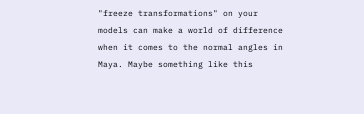"freeze transformations" on your models can make a world of difference when it comes to the normal angles in Maya. Maybe something like this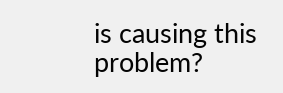is causing this problem?